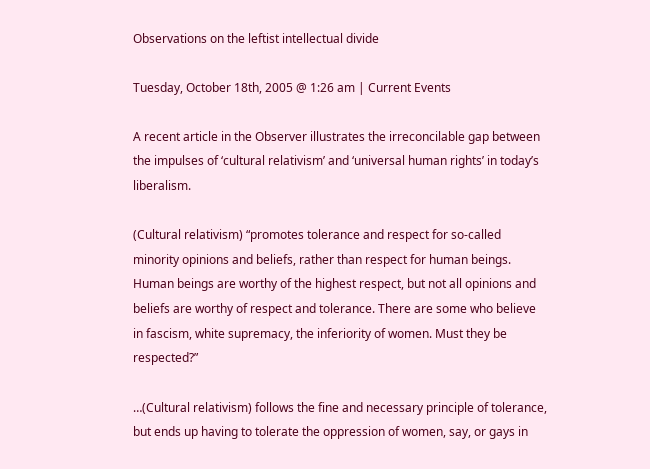Observations on the leftist intellectual divide

Tuesday, October 18th, 2005 @ 1:26 am | Current Events

A recent article in the Observer illustrates the irreconcilable gap between the impulses of ‘cultural relativism’ and ‘universal human rights’ in today’s liberalism.

(Cultural relativism) “promotes tolerance and respect for so-called minority opinions and beliefs, rather than respect for human beings. Human beings are worthy of the highest respect, but not all opinions and beliefs are worthy of respect and tolerance. There are some who believe in fascism, white supremacy, the inferiority of women. Must they be respected?”

…(Cultural relativism) follows the fine and necessary principle of tolerance, but ends up having to tolerate the oppression of women, say, or gays in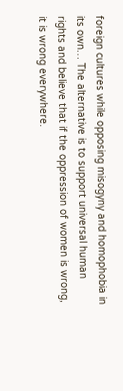foreign cultures while opposing misogyny and homophobia in its own… The alternative is to support universal human rights and believe that if the oppression of women is wrong, it is wrong everywhere.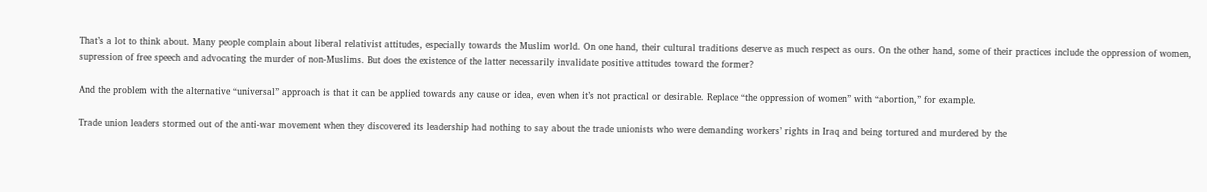That’s a lot to think about. Many people complain about liberal relativist attitudes, especially towards the Muslim world. On one hand, their cultural traditions deserve as much respect as ours. On the other hand, some of their practices include the oppression of women, supression of free speech and advocating the murder of non-Muslims. But does the existence of the latter necessarily invalidate positive attitudes toward the former?

And the problem with the alternative “universal” approach is that it can be applied towards any cause or idea, even when it’s not practical or desirable. Replace “the oppression of women” with “abortion,” for example.

Trade union leaders stormed out of the anti-war movement when they discovered its leadership had nothing to say about the trade unionists who were demanding workers’ rights in Iraq and being tortured and murdered by the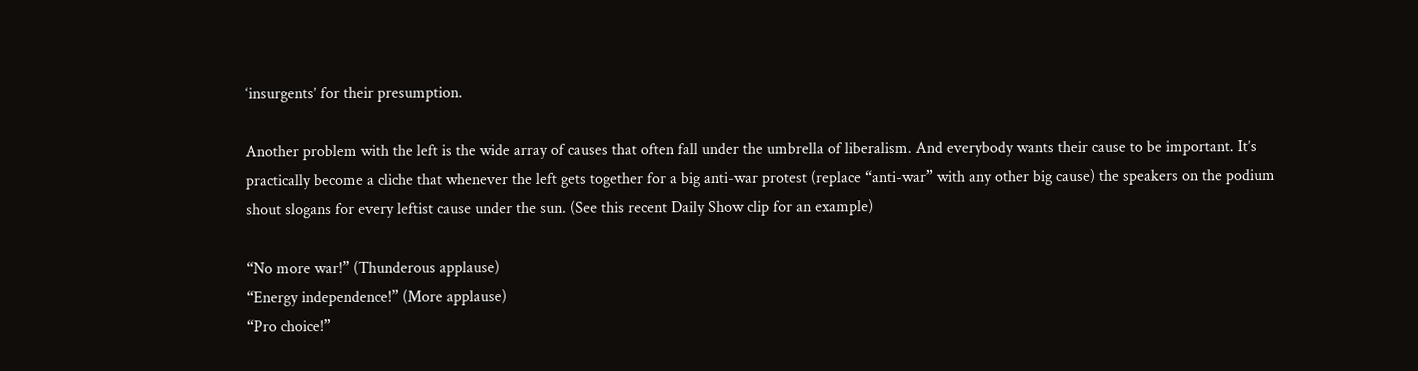‘insurgents’ for their presumption.

Another problem with the left is the wide array of causes that often fall under the umbrella of liberalism. And everybody wants their cause to be important. It’s practically become a cliche that whenever the left gets together for a big anti-war protest (replace “anti-war” with any other big cause) the speakers on the podium shout slogans for every leftist cause under the sun. (See this recent Daily Show clip for an example)

“No more war!” (Thunderous applause)
“Energy independence!” (More applause)
“Pro choice!”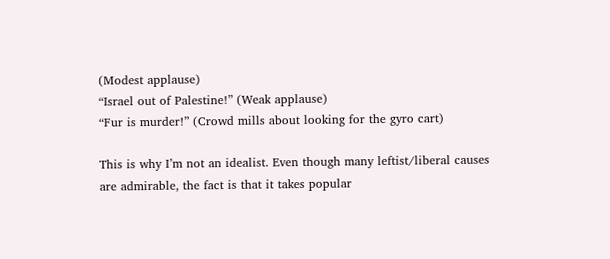(Modest applause)
“Israel out of Palestine!” (Weak applause)
“Fur is murder!” (Crowd mills about looking for the gyro cart)

This is why I’m not an idealist. Even though many leftist/liberal causes are admirable, the fact is that it takes popular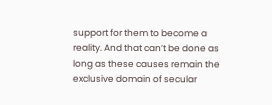support for them to become a reality. And that can’t be done as long as these causes remain the exclusive domain of secular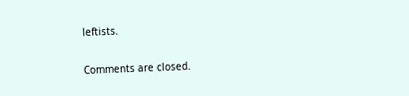leftists.

Comments are closed.